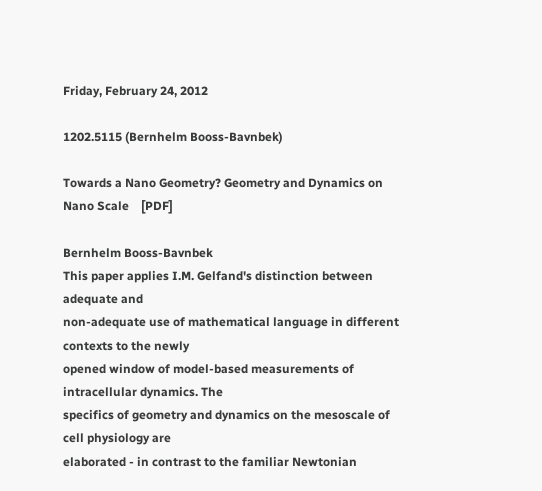Friday, February 24, 2012

1202.5115 (Bernhelm Booss-Bavnbek)

Towards a Nano Geometry? Geometry and Dynamics on Nano Scale    [PDF]

Bernhelm Booss-Bavnbek
This paper applies I.M. Gelfand's distinction between adequate and
non-adequate use of mathematical language in different contexts to the newly
opened window of model-based measurements of intracellular dynamics. The
specifics of geometry and dynamics on the mesoscale of cell physiology are
elaborated - in contrast to the familiar Newtonian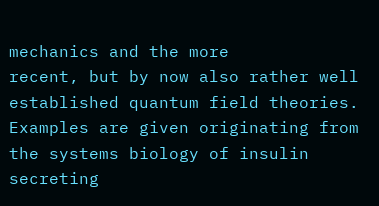mechanics and the more
recent, but by now also rather well established quantum field theories.
Examples are given originating from the systems biology of insulin secreting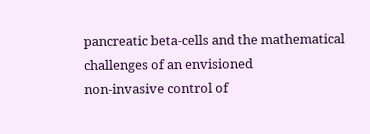pancreatic beta-cells and the mathematical challenges of an envisioned
non-invasive control of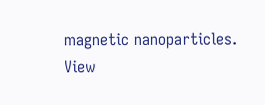magnetic nanoparticles.
View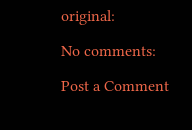original:

No comments:

Post a Comment